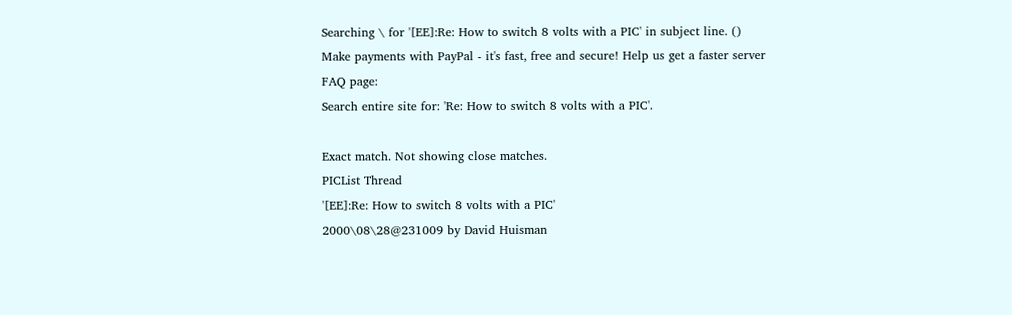Searching \ for '[EE]:Re: How to switch 8 volts with a PIC' in subject line. ()
Make payments with PayPal - it's fast, free and secure! Help us get a faster server
FAQ page:
Search entire site for: 'Re: How to switch 8 volts with a PIC'.

Exact match. Not showing close matches.
PICList Thread
'[EE]:Re: How to switch 8 volts with a PIC'
2000\08\28@231009 by David Huisman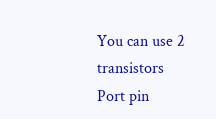You can use 2 transistors
Port pin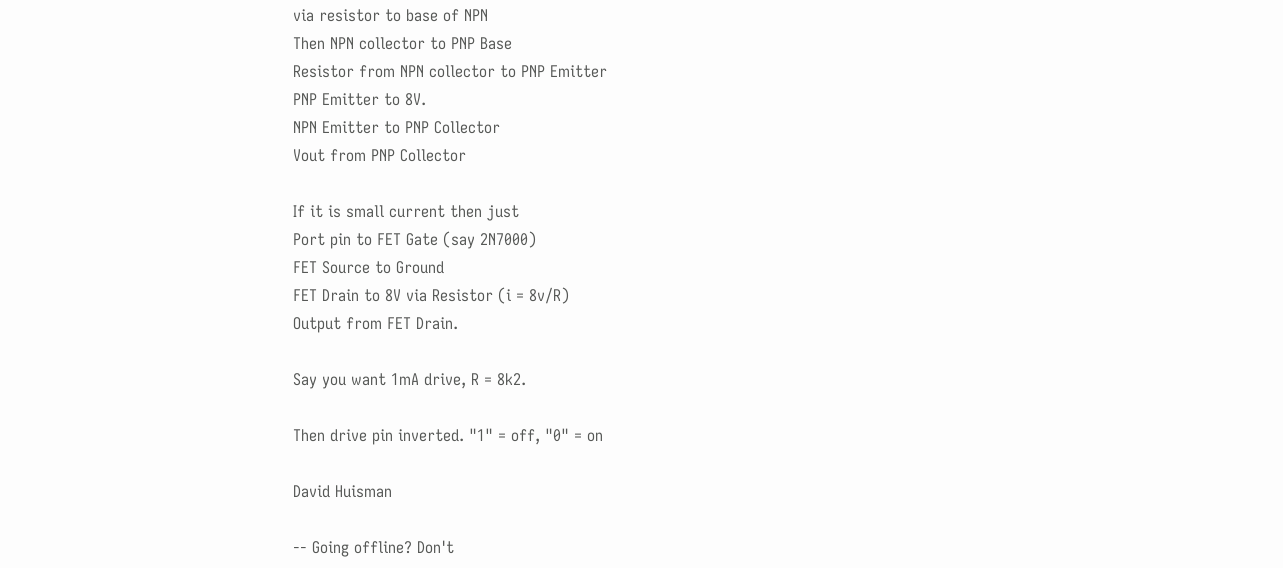via resistor to base of NPN
Then NPN collector to PNP Base
Resistor from NPN collector to PNP Emitter
PNP Emitter to 8V.
NPN Emitter to PNP Collector
Vout from PNP Collector

If it is small current then just
Port pin to FET Gate (say 2N7000)
FET Source to Ground
FET Drain to 8V via Resistor (i = 8v/R)
Output from FET Drain.

Say you want 1mA drive, R = 8k2.

Then drive pin inverted. "1" = off, "0" = on

David Huisman

-- Going offline? Don't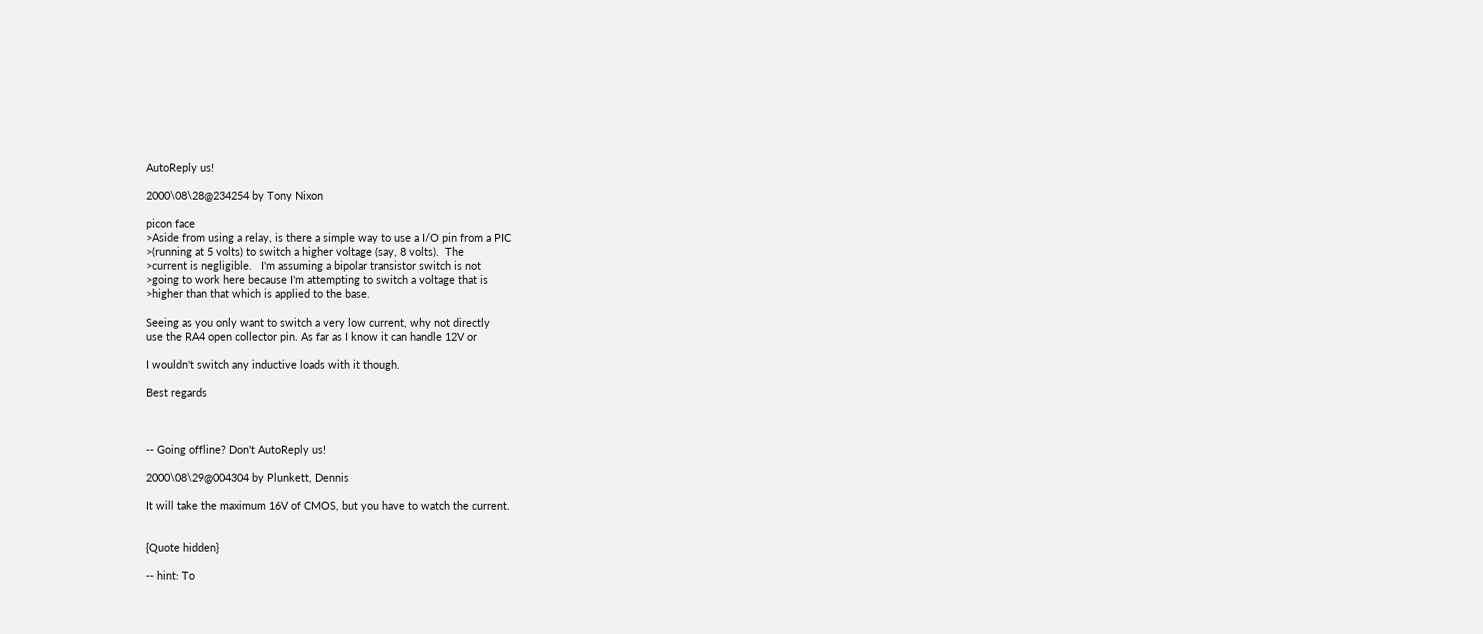AutoReply us!

2000\08\28@234254 by Tony Nixon

picon face
>Aside from using a relay, is there a simple way to use a I/O pin from a PIC
>(running at 5 volts) to switch a higher voltage (say, 8 volts).  The
>current is negligible.   I'm assuming a bipolar transistor switch is not
>going to work here because I'm attempting to switch a voltage that is
>higher than that which is applied to the base.

Seeing as you only want to switch a very low current, why not directly
use the RA4 open collector pin. As far as I know it can handle 12V or

I wouldn't switch any inductive loads with it though.

Best regards



-- Going offline? Don't AutoReply us!

2000\08\29@004304 by Plunkett, Dennis

It will take the maximum 16V of CMOS, but you have to watch the current.


{Quote hidden}

-- hint: To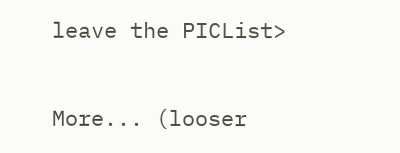leave the PICList>

More... (looser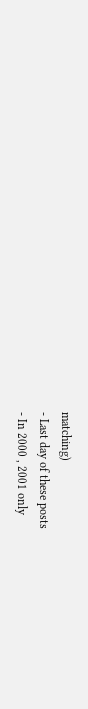matching)
- Last day of these posts
- In 2000 , 2001 only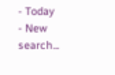- Today
- New search...